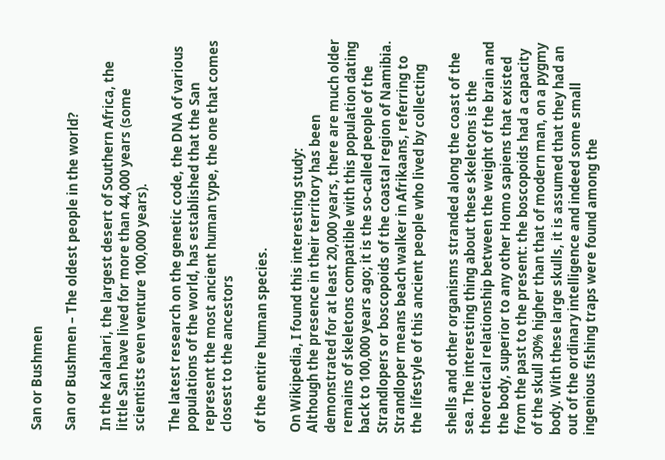San or Bushmen

San or Bushmen – The oldest people in the world?

In the Kalahari, the largest desert of Southern Africa, the little San have lived for more than 44,000 years (some scientists even venture 100,000 years).

The latest research on the genetic code, the DNA of various populations of the world, has established that the San represent the most ancient human type, the one that comes closest to the ancestors

of the entire human species.

On Wikipedia, I found this interesting study:
Although the presence in their territory has been demonstrated for at least 20,000 years, there are much older remains of skeletons compatible with this population dating back to 100,000 years ago; it is the so-called people of the Strandlopers or boscopoids of the coastal region of Namibia. Strandloper means beach walker in Afrikaans, referring to the lifestyle of this ancient people who lived by collecting

shells and other organisms stranded along the coast of the sea. The interesting thing about these skeletons is the theoretical relationship between the weight of the brain and the body, superior to any other Homo sapiens that existed from the past to the present: the boscopoids had a capacity of the skull 30% higher than that of modern man, on a pygmy body. With these large skulls, it is assumed that they had an out of the ordinary intelligence and indeed some small ingenious fishing traps were found among the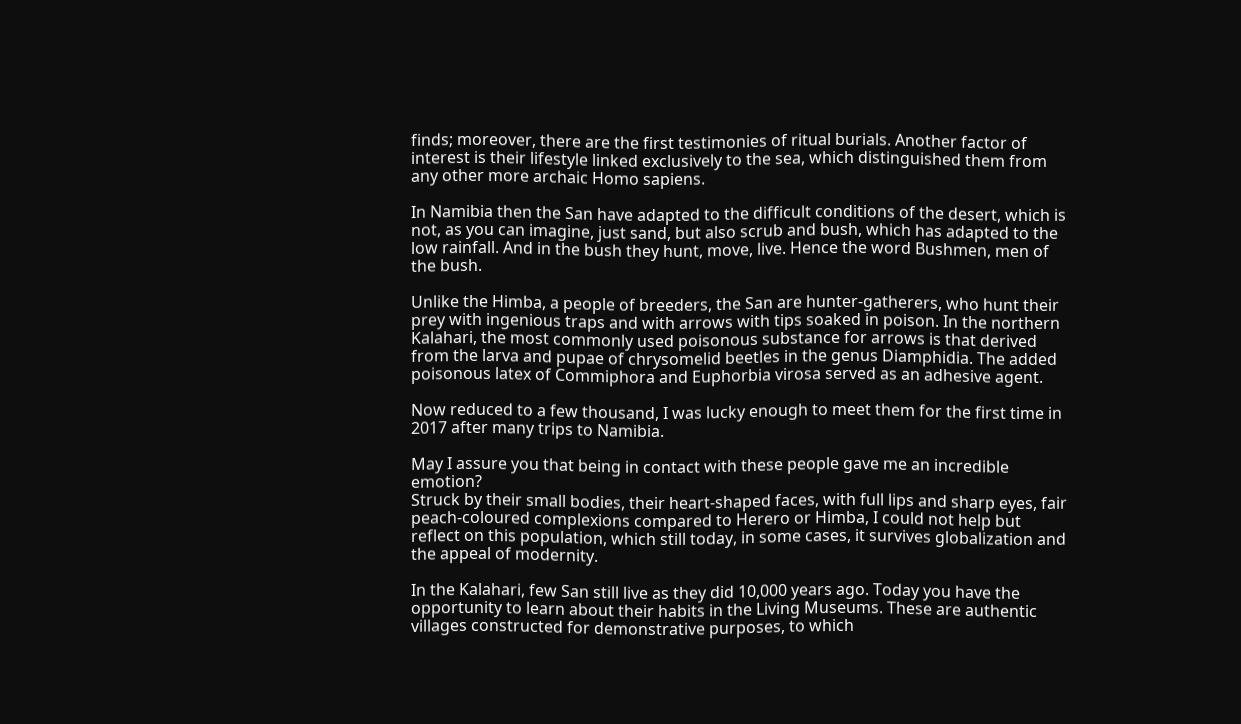finds; moreover, there are the first testimonies of ritual burials. Another factor of interest is their lifestyle linked exclusively to the sea, which distinguished them from any other more archaic Homo sapiens.

In Namibia then the San have adapted to the difficult conditions of the desert, which is not, as you can imagine, just sand, but also scrub and bush, which has adapted to the low rainfall. And in the bush they hunt, move, live. Hence the word Bushmen, men of the bush.

Unlike the Himba, a people of breeders, the San are hunter-gatherers, who hunt their prey with ingenious traps and with arrows with tips soaked in poison. In the northern Kalahari, the most commonly used poisonous substance for arrows is that derived from the larva and pupae of chrysomelid beetles in the genus Diamphidia. The added poisonous latex of Commiphora and Euphorbia virosa served as an adhesive agent.

Now reduced to a few thousand, I was lucky enough to meet them for the first time in 2017 after many trips to Namibia.

May I assure you that being in contact with these people gave me an incredible emotion?
Struck by their small bodies, their heart-shaped faces, with full lips and sharp eyes, fair peach-coloured complexions compared to Herero or Himba, I could not help but reflect on this population, which still today, in some cases, it survives globalization and the appeal of modernity.

In the Kalahari, few San still live as they did 10,000 years ago. Today you have the opportunity to learn about their habits in the Living Museums. These are authentic villages constructed for demonstrative purposes, to which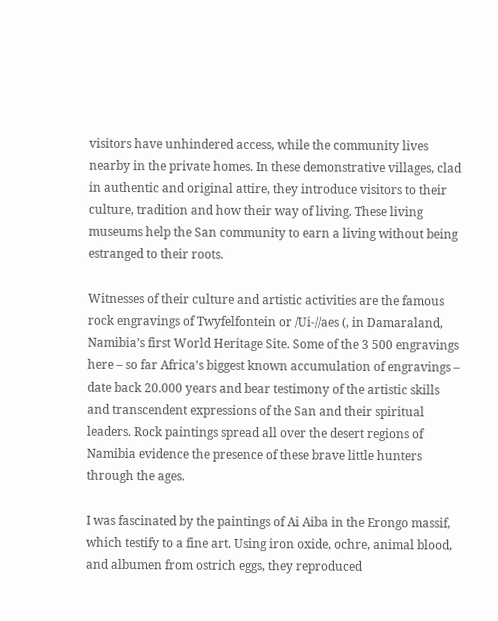visitors have unhindered access, while the community lives nearby in the private homes. In these demonstrative villages, clad in authentic and original attire, they introduce visitors to their culture, tradition and how their way of living. These living museums help the San community to earn a living without being estranged to their roots.

Witnesses of their culture and artistic activities are the famous rock engravings of Twyfelfontein or /Ui-//aes (, in Damaraland, Namibia’s first World Heritage Site. Some of the 3 500 engravings here – so far Africa’s biggest known accumulation of engravings – date back 20.000 years and bear testimony of the artistic skills and transcendent expressions of the San and their spiritual leaders. Rock paintings spread all over the desert regions of Namibia evidence the presence of these brave little hunters through the ages.

I was fascinated by the paintings of Ai Aiba in the Erongo massif, which testify to a fine art. Using iron oxide, ochre, animal blood, and albumen from ostrich eggs, they reproduced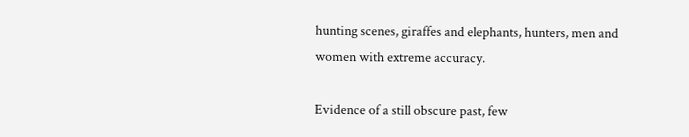hunting scenes, giraffes and elephants, hunters, men and women with extreme accuracy.

Evidence of a still obscure past, few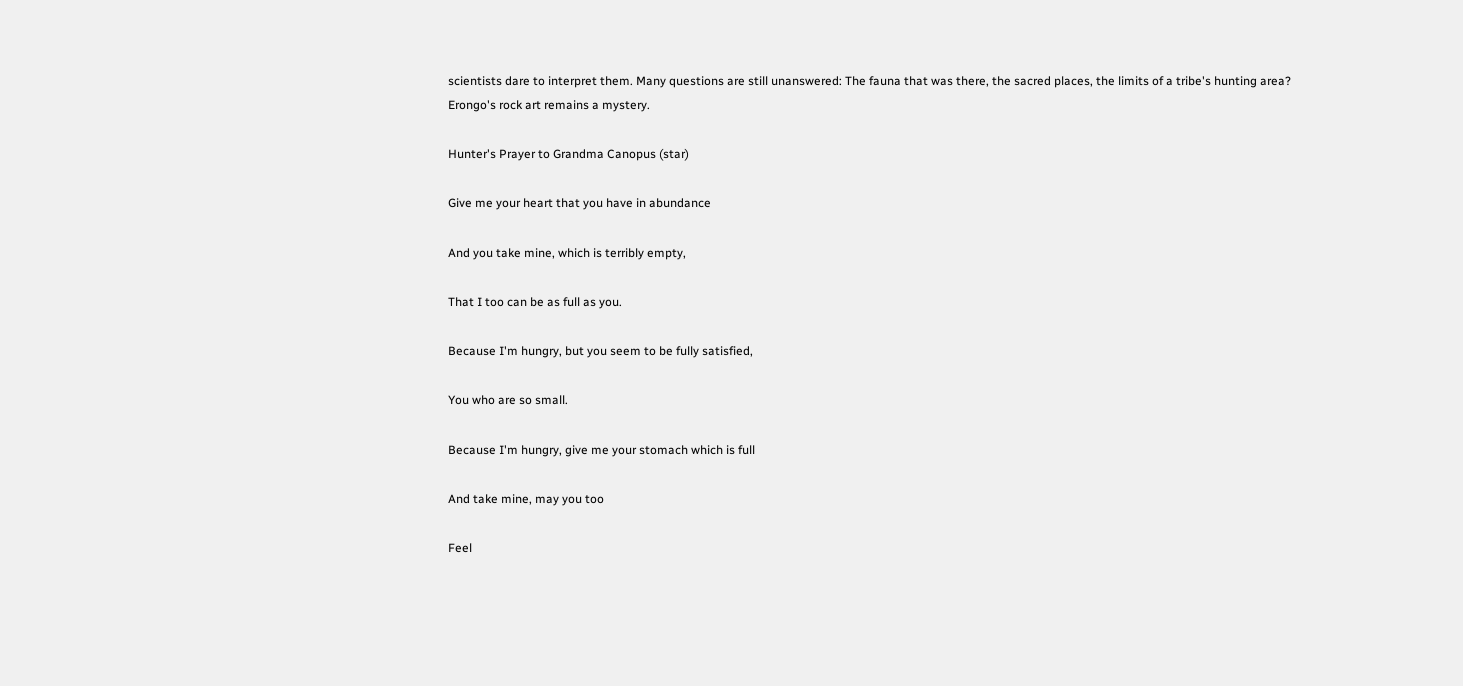scientists dare to interpret them. Many questions are still unanswered: The fauna that was there, the sacred places, the limits of a tribe's hunting area? Erongo's rock art remains a mystery.

Hunter's Prayer to Grandma Canopus (star)

Give me your heart that you have in abundance

And you take mine, which is terribly empty,

That I too can be as full as you.

Because I'm hungry, but you seem to be fully satisfied,

You who are so small.

Because I'm hungry, give me your stomach which is full

And take mine, may you too

Feel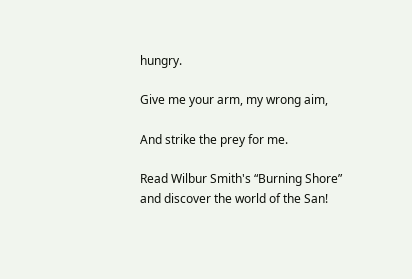hungry.

Give me your arm, my wrong aim,

And strike the prey for me.

Read Wilbur Smith's “Burning Shore” and discover the world of the San!